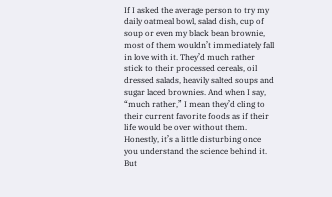If I asked the average person to try my daily oatmeal bowl, salad dish, cup of soup or even my black bean brownie, most of them wouldn’t immediately fall in love with it. They’d much rather stick to their processed cereals, oil dressed salads, heavily salted soups and sugar laced brownies. And when I say, “much rather,” I mean they’d cling to their current favorite foods as if their life would be over without them. Honestly, it’s a little disturbing once you understand the science behind it. But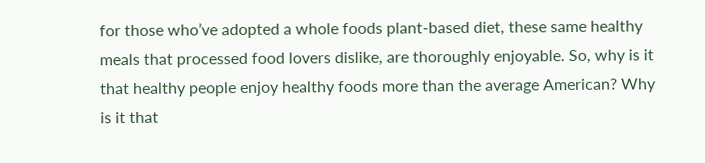for those who’ve adopted a whole foods plant-based diet, these same healthy meals that processed food lovers dislike, are thoroughly enjoyable. So, why is it that healthy people enjoy healthy foods more than the average American? Why is it that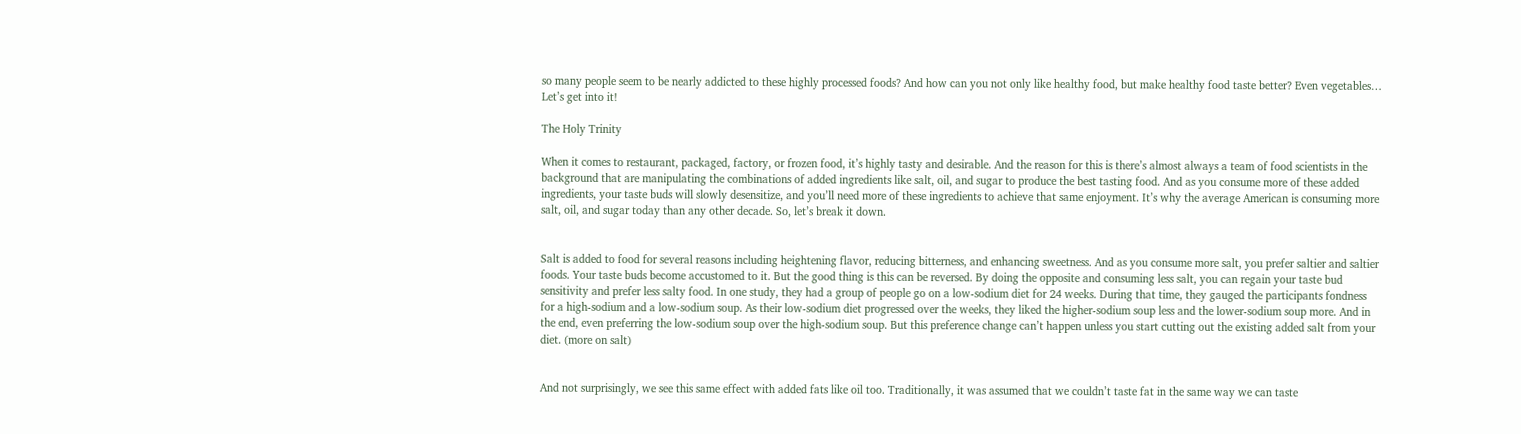so many people seem to be nearly addicted to these highly processed foods? And how can you not only like healthy food, but make healthy food taste better? Even vegetables… Let’s get into it!

The Holy Trinity

When it comes to restaurant, packaged, factory, or frozen food, it’s highly tasty and desirable. And the reason for this is there’s almost always a team of food scientists in the background that are manipulating the combinations of added ingredients like salt, oil, and sugar to produce the best tasting food. And as you consume more of these added ingredients, your taste buds will slowly desensitize, and you’ll need more of these ingredients to achieve that same enjoyment. It’s why the average American is consuming more salt, oil, and sugar today than any other decade. So, let’s break it down.


Salt is added to food for several reasons including heightening flavor, reducing bitterness, and enhancing sweetness. And as you consume more salt, you prefer saltier and saltier foods. Your taste buds become accustomed to it. But the good thing is this can be reversed. By doing the opposite and consuming less salt, you can regain your taste bud sensitivity and prefer less salty food. In one study, they had a group of people go on a low-sodium diet for 24 weeks. During that time, they gauged the participants fondness for a high-sodium and a low-sodium soup. As their low-sodium diet progressed over the weeks, they liked the higher-sodium soup less and the lower-sodium soup more. And in the end, even preferring the low-sodium soup over the high-sodium soup. But this preference change can’t happen unless you start cutting out the existing added salt from your diet. (more on salt)


And not surprisingly, we see this same effect with added fats like oil too. Traditionally, it was assumed that we couldn’t taste fat in the same way we can taste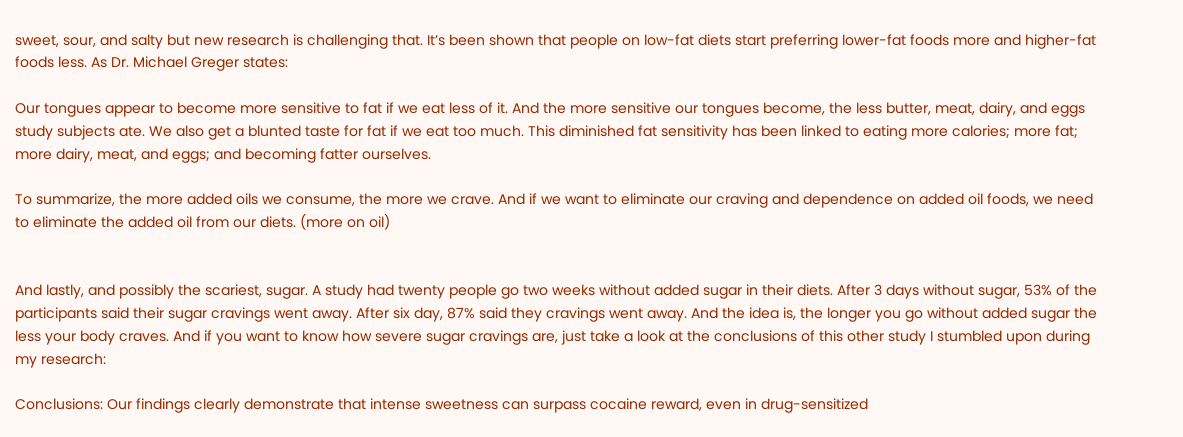sweet, sour, and salty but new research is challenging that. It’s been shown that people on low-fat diets start preferring lower-fat foods more and higher-fat foods less. As Dr. Michael Greger states:

Our tongues appear to become more sensitive to fat if we eat less of it. And the more sensitive our tongues become, the less butter, meat, dairy, and eggs study subjects ate. We also get a blunted taste for fat if we eat too much. This diminished fat sensitivity has been linked to eating more calories; more fat; more dairy, meat, and eggs; and becoming fatter ourselves.

To summarize, the more added oils we consume, the more we crave. And if we want to eliminate our craving and dependence on added oil foods, we need to eliminate the added oil from our diets. (more on oil)


And lastly, and possibly the scariest, sugar. A study had twenty people go two weeks without added sugar in their diets. After 3 days without sugar, 53% of the participants said their sugar cravings went away. After six day, 87% said they cravings went away. And the idea is, the longer you go without added sugar the less your body craves. And if you want to know how severe sugar cravings are, just take a look at the conclusions of this other study I stumbled upon during my research:

Conclusions: Our findings clearly demonstrate that intense sweetness can surpass cocaine reward, even in drug-sensitized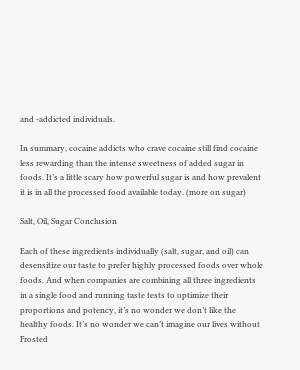and -addicted individuals.

In summary, cocaine addicts who crave cocaine still find cocaine less rewarding than the intense sweetness of added sugar in foods. It’s a little scary how powerful sugar is and how prevalent it is in all the processed food available today. (more on sugar)

Salt, Oil, Sugar Conclusion

Each of these ingredients individually (salt, sugar, and oil) can desensitize our taste to prefer highly processed foods over whole foods. And when companies are combining all three ingredients in a single food and running taste tests to optimize their proportions and potency, it’s no wonder we don’t like the healthy foods. It’s no wonder we can’t imagine our lives without Frosted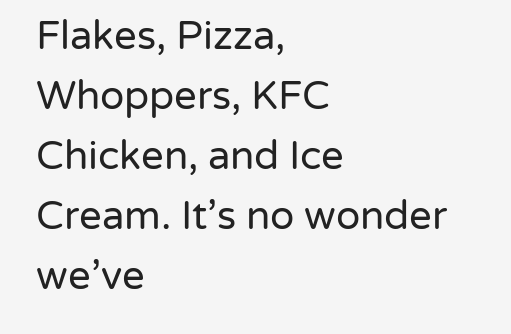Flakes, Pizza, Whoppers, KFC Chicken, and Ice Cream. It’s no wonder we’ve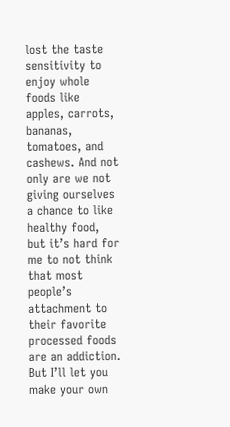lost the taste sensitivity to enjoy whole foods like apples, carrots, bananas, tomatoes, and cashews. And not only are we not giving ourselves a chance to like healthy food, but it’s hard for me to not think that most people’s attachment to their favorite processed foods are an addiction. But I’ll let you make your own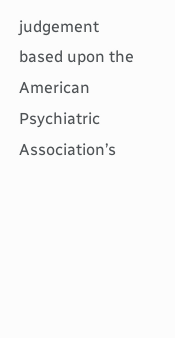judgement based upon the American Psychiatric Association’s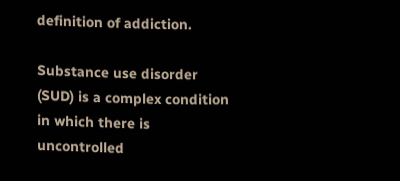definition of addiction.

Substance use disorder (SUD) is a complex condition in which there is uncontrolled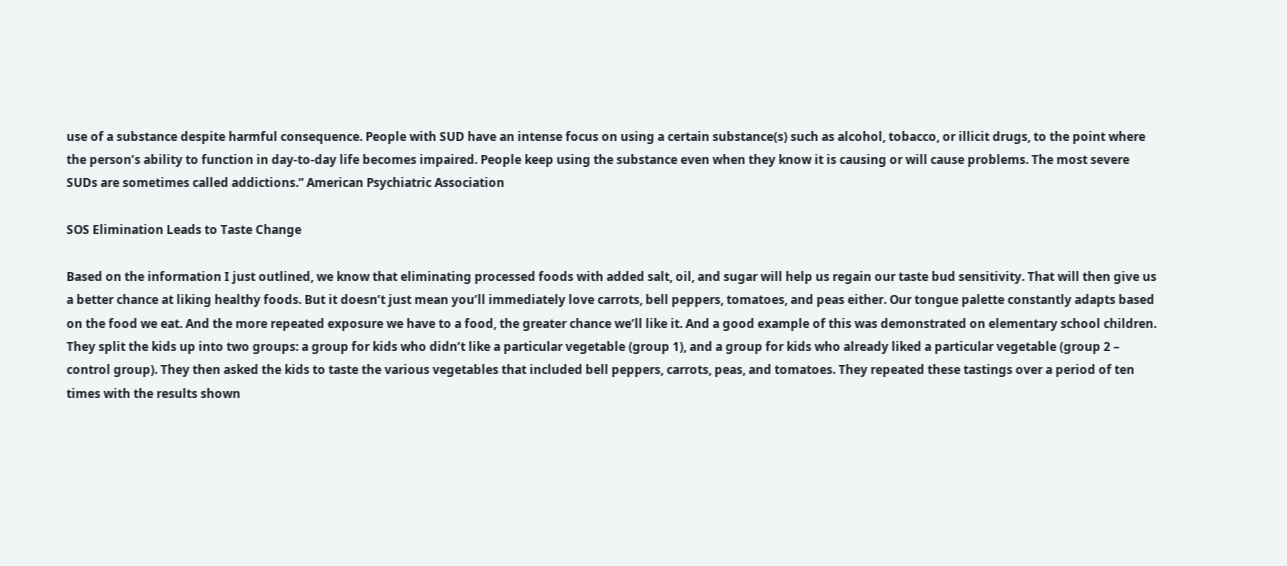use of a substance despite harmful consequence. People with SUD have an intense focus on using a certain substance(s) such as alcohol, tobacco, or illicit drugs, to the point where the person’s ability to function in day-to-day life becomes impaired. People keep using the substance even when they know it is causing or will cause problems. The most severe SUDs are sometimes called addictions.” American Psychiatric Association

SOS Elimination Leads to Taste Change

Based on the information I just outlined, we know that eliminating processed foods with added salt, oil, and sugar will help us regain our taste bud sensitivity. That will then give us a better chance at liking healthy foods. But it doesn’t just mean you’ll immediately love carrots, bell peppers, tomatoes, and peas either. Our tongue palette constantly adapts based on the food we eat. And the more repeated exposure we have to a food, the greater chance we’ll like it. And a good example of this was demonstrated on elementary school children. They split the kids up into two groups: a group for kids who didn’t like a particular vegetable (group 1), and a group for kids who already liked a particular vegetable (group 2 – control group). They then asked the kids to taste the various vegetables that included bell peppers, carrots, peas, and tomatoes. They repeated these tastings over a period of ten times with the results shown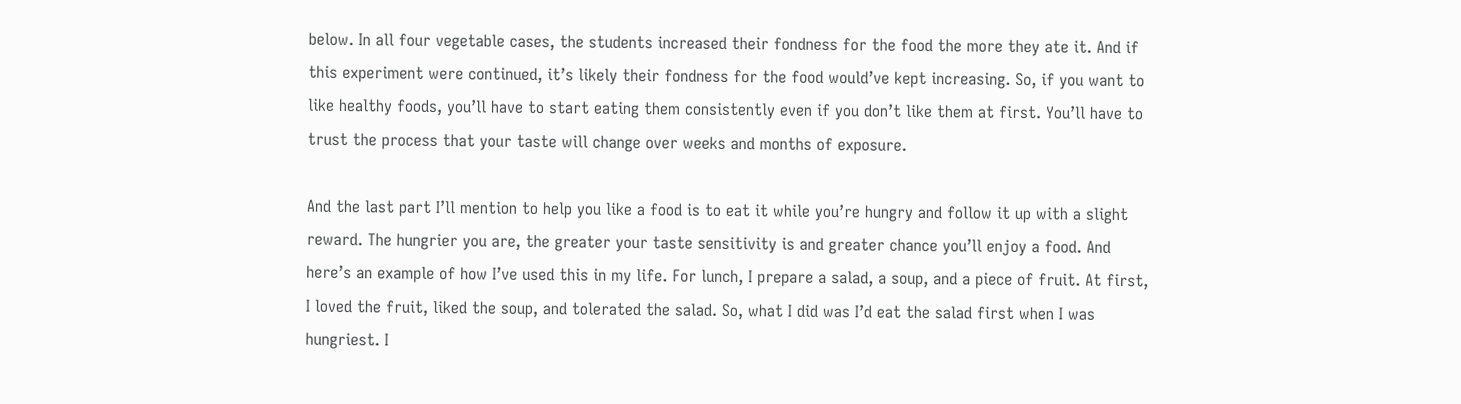below. In all four vegetable cases, the students increased their fondness for the food the more they ate it. And if this experiment were continued, it’s likely their fondness for the food would’ve kept increasing. So, if you want to like healthy foods, you’ll have to start eating them consistently even if you don’t like them at first. You’ll have to trust the process that your taste will change over weeks and months of exposure.

And the last part I’ll mention to help you like a food is to eat it while you’re hungry and follow it up with a slight reward. The hungrier you are, the greater your taste sensitivity is and greater chance you’ll enjoy a food. And here’s an example of how I’ve used this in my life. For lunch, I prepare a salad, a soup, and a piece of fruit. At first, I loved the fruit, liked the soup, and tolerated the salad. So, what I did was I’d eat the salad first when I was hungriest. I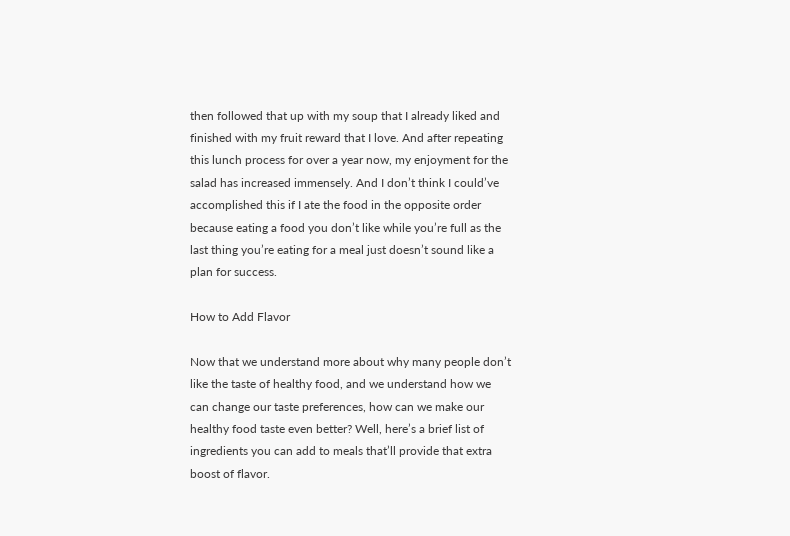then followed that up with my soup that I already liked and finished with my fruit reward that I love. And after repeating this lunch process for over a year now, my enjoyment for the salad has increased immensely. And I don’t think I could’ve accomplished this if I ate the food in the opposite order because eating a food you don’t like while you’re full as the last thing you’re eating for a meal just doesn’t sound like a plan for success.

How to Add Flavor

Now that we understand more about why many people don’t like the taste of healthy food, and we understand how we can change our taste preferences, how can we make our healthy food taste even better? Well, here’s a brief list of ingredients you can add to meals that’ll provide that extra boost of flavor.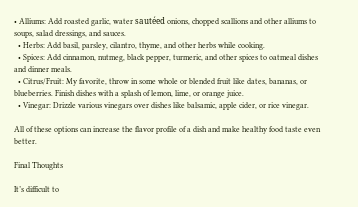• Alliums: Add roasted garlic, water sautéed onions, chopped scallions and other alliums to soups, salad dressings, and sauces.
  • Herbs: Add basil, parsley, cilantro, thyme, and other herbs while cooking.
  • Spices: Add cinnamon, nutmeg, black pepper, turmeric, and other spices to oatmeal dishes and dinner meals.
  • Citrus/Fruit: My favorite, throw in some whole or blended fruit like dates, bananas, or blueberries. Finish dishes with a splash of lemon, lime, or orange juice.
  • Vinegar: Drizzle various vinegars over dishes like balsamic, apple cider, or rice vinegar.

All of these options can increase the flavor profile of a dish and make healthy food taste even better.

Final Thoughts

It’s difficult to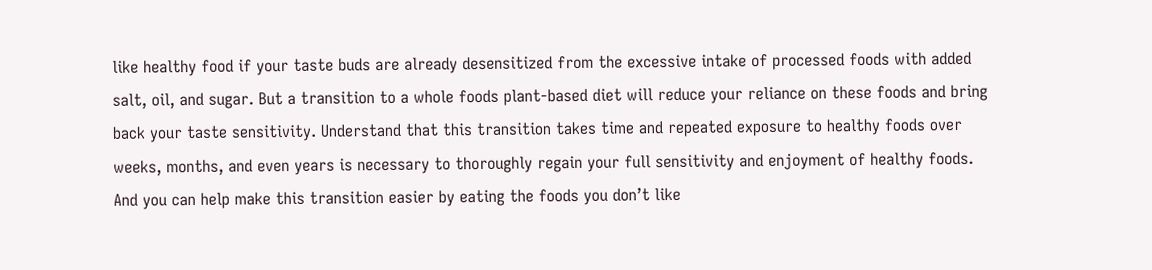like healthy food if your taste buds are already desensitized from the excessive intake of processed foods with added salt, oil, and sugar. But a transition to a whole foods plant-based diet will reduce your reliance on these foods and bring back your taste sensitivity. Understand that this transition takes time and repeated exposure to healthy foods over weeks, months, and even years is necessary to thoroughly regain your full sensitivity and enjoyment of healthy foods. And you can help make this transition easier by eating the foods you don’t like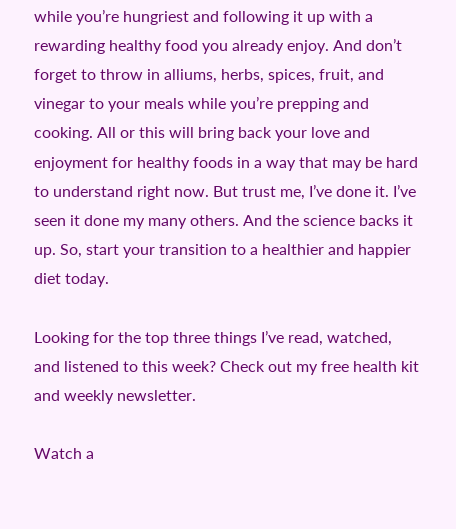while you’re hungriest and following it up with a rewarding healthy food you already enjoy. And don’t forget to throw in alliums, herbs, spices, fruit, and vinegar to your meals while you’re prepping and cooking. All or this will bring back your love and enjoyment for healthy foods in a way that may be hard to understand right now. But trust me, I’ve done it. I’ve seen it done my many others. And the science backs it up. So, start your transition to a healthier and happier diet today.

Looking for the top three things I’ve read, watched, and listened to this week? Check out my free health kit and weekly newsletter.

Watch a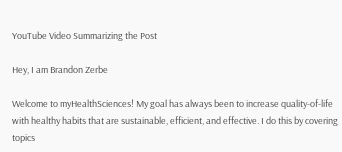YouTube Video Summarizing the Post

Hey, I am Brandon Zerbe

Welcome to myHealthSciences! My goal has always been to increase quality-of-life with healthy habits that are sustainable, efficient, and effective. I do this by covering topics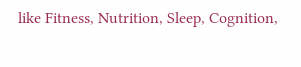like Fitness, Nutrition, Sleep, Cognition,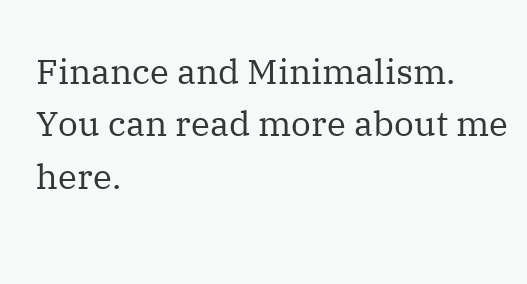Finance and Minimalism. You can read more about me here.